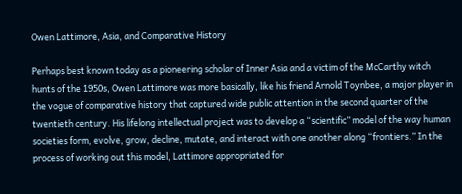Owen Lattimore, Asia, and Comparative History

Perhaps best known today as a pioneering scholar of Inner Asia and a victim of the McCarthy witch hunts of the 1950s, Owen Lattimore was more basically, like his friend Arnold Toynbee, a major player in the vogue of comparative history that captured wide public attention in the second quarter of the twentieth century. His lifelong intellectual project was to develop a “scientific” model of the way human societies form, evolve, grow, decline, mutate, and interact with one another along “frontiers.” In the process of working out this model, Lattimore appropriated for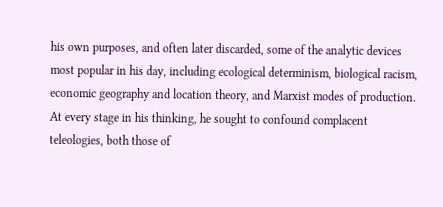his own purposes, and often later discarded, some of the analytic devices most popular in his day, including ecological determinism, biological racism, economic geography and location theory, and Marxist modes of production. At every stage in his thinking, he sought to confound complacent teleologies, both those of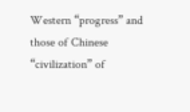Western “progress” and those of Chinese “civilization” of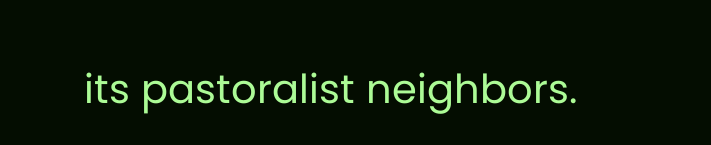its pastoralist neighbors.